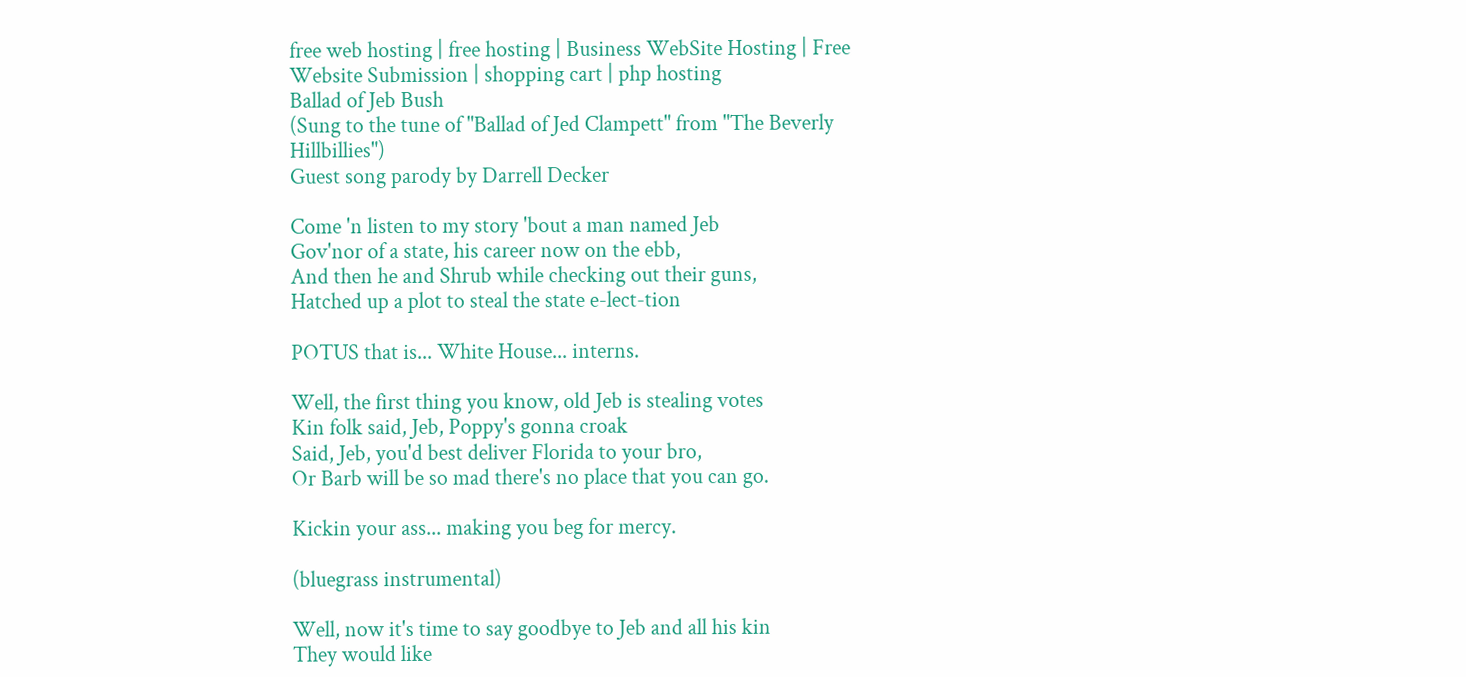free web hosting | free hosting | Business WebSite Hosting | Free Website Submission | shopping cart | php hosting
Ballad of Jeb Bush
(Sung to the tune of "Ballad of Jed Clampett" from "The Beverly Hillbillies")
Guest song parody by Darrell Decker

Come 'n listen to my story 'bout a man named Jeb
Gov'nor of a state, his career now on the ebb,
And then he and Shrub while checking out their guns,
Hatched up a plot to steal the state e-lect-tion

POTUS that is... White House... interns.

Well, the first thing you know, old Jeb is stealing votes
Kin folk said, Jeb, Poppy's gonna croak
Said, Jeb, you'd best deliver Florida to your bro,
Or Barb will be so mad there's no place that you can go.

Kickin your ass... making you beg for mercy.

(bluegrass instrumental)

Well, now it's time to say goodbye to Jeb and all his kin
They would like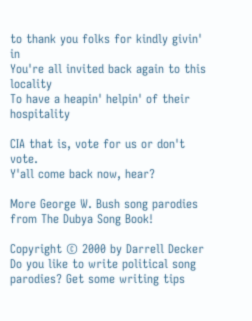to thank you folks for kindly givin' in
You're all invited back again to this locality
To have a heapin' helpin' of their hospitality

CIA that is, vote for us or don't vote.
Y'all come back now, hear?

More George W. Bush song parodies from The Dubya Song Book!

Copyright © 2000 by Darrell Decker
Do you like to write political song parodies? Get some writing tips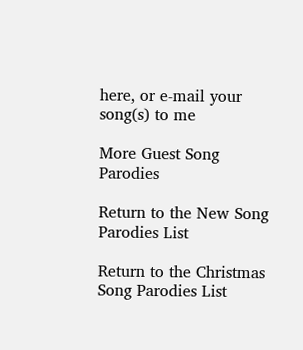here, or e-mail your song(s) to me

More Guest Song Parodies

Return to the New Song Parodies List

Return to the Christmas Song Parodies List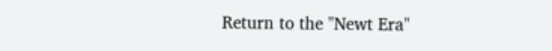Return to the "Newt Era"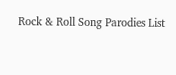Rock & Roll Song Parodies List